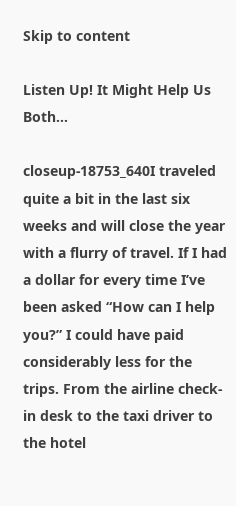Skip to content

Listen Up! It Might Help Us Both…

closeup-18753_640I traveled quite a bit in the last six weeks and will close the year with a flurry of travel. If I had a dollar for every time I’ve been asked “How can I help you?” I could have paid considerably less for the trips. From the airline check-in desk to the taxi driver to the hotel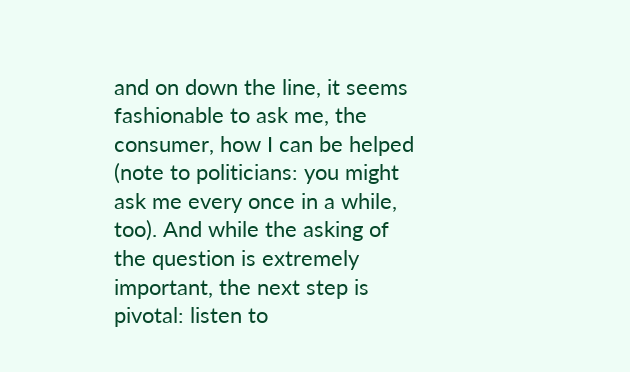and on down the line, it seems fashionable to ask me, the consumer, how I can be helped (note to politicians: you might ask me every once in a while, too). And while the asking of the question is extremely important, the next step is pivotal: listen to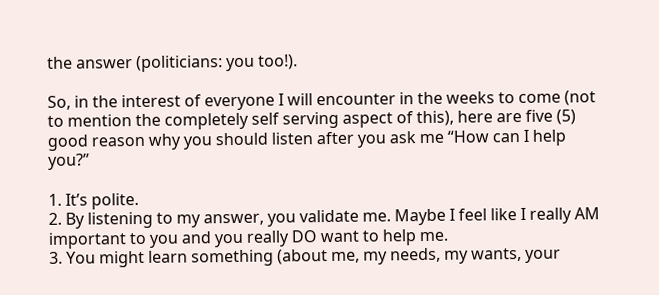the answer (politicians: you too!).

So, in the interest of everyone I will encounter in the weeks to come (not to mention the completely self serving aspect of this), here are five (5) good reason why you should listen after you ask me “How can I help you?”

1. It’s polite.
2. By listening to my answer, you validate me. Maybe I feel like I really AM important to you and you really DO want to help me.
3. You might learn something (about me, my needs, my wants, your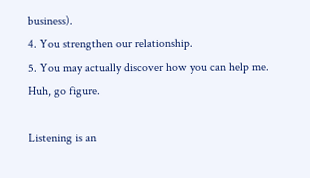business).
4. You strengthen our relationship.
5. You may actually discover how you can help me. Huh, go figure.

Listening is an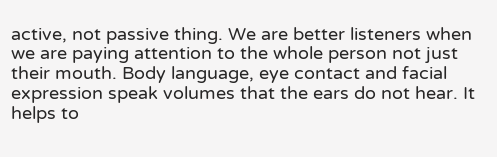active, not passive thing. We are better listeners when we are paying attention to the whole person not just their mouth. Body language, eye contact and facial expression speak volumes that the ears do not hear. It helps to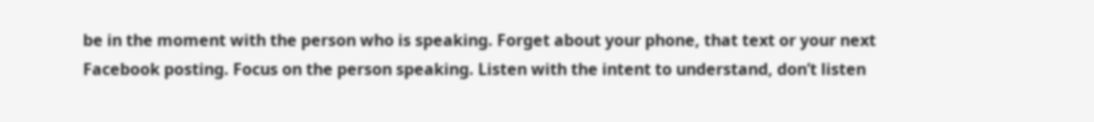be in the moment with the person who is speaking. Forget about your phone, that text or your next Facebook posting. Focus on the person speaking. Listen with the intent to understand, don’t listen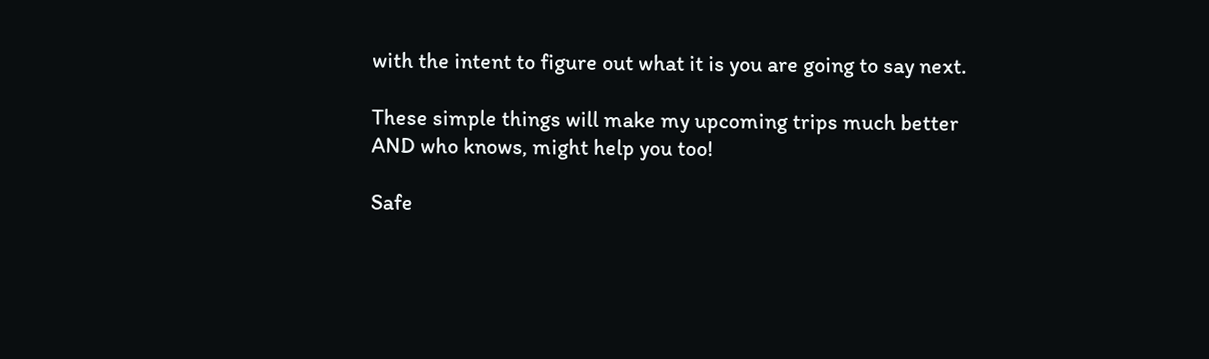with the intent to figure out what it is you are going to say next.

These simple things will make my upcoming trips much better AND who knows, might help you too!

Safe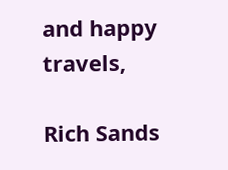and happy travels,

Rich Sands